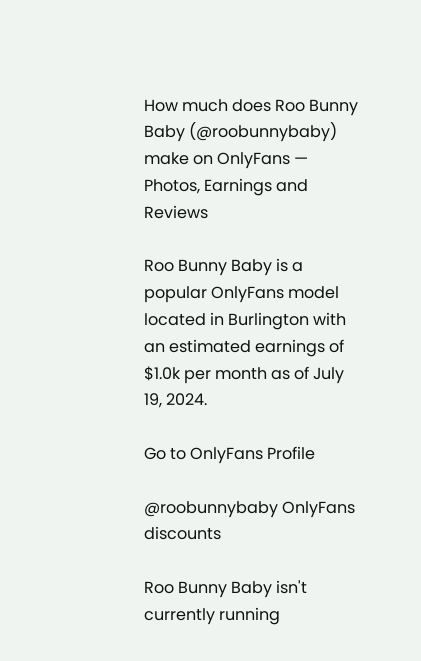How much does Roo Bunny Baby (@roobunnybaby) make on OnlyFans — Photos, Earnings and Reviews

Roo Bunny Baby is a popular OnlyFans model located in Burlington with an estimated earnings of $1.0k per month as of July 19, 2024.

Go to OnlyFans Profile

@roobunnybaby OnlyFans discounts

Roo Bunny Baby isn't currently running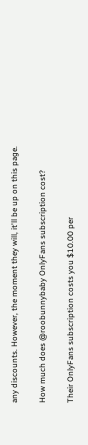any discounts. However, the moment they will, it'll be up on this page.

How much does @roobunnybaby OnlyFans subscription cost?

Their OnlyFans subscription costs you $10.00 per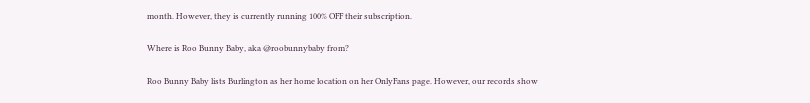month. However, they is currently running 100% OFF their subscription.

Where is Roo Bunny Baby, aka @roobunnybaby from?

Roo Bunny Baby lists Burlington as her home location on her OnlyFans page. However, our records show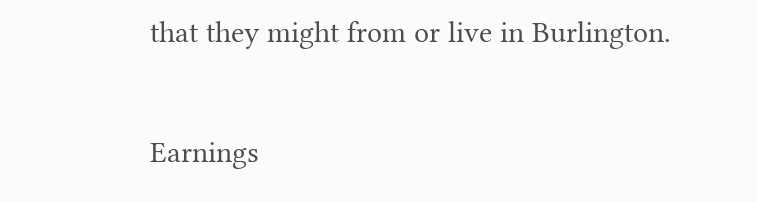that they might from or live in Burlington.

Earnings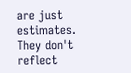are just estimates. They don't reflect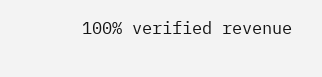100% verified revenue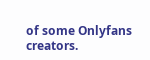of some Onlyfans creators.